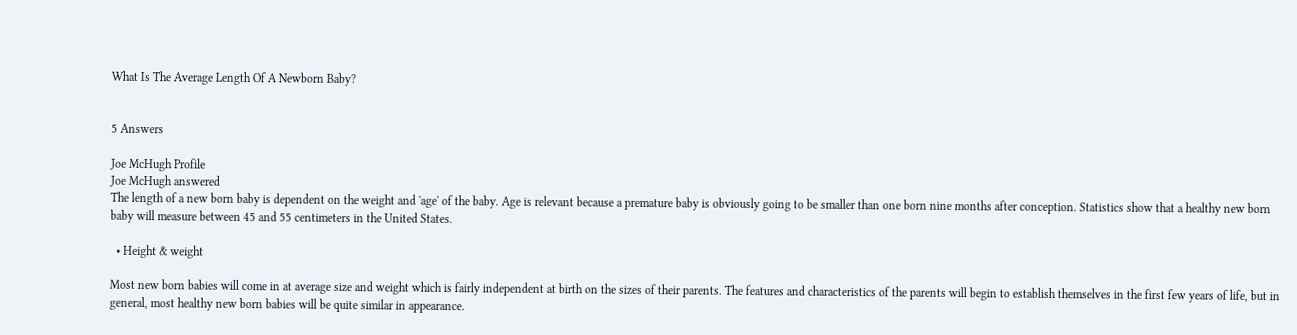What Is The Average Length Of A Newborn Baby?


5 Answers

Joe McHugh Profile
Joe McHugh answered
The length of a new born baby is dependent on the weight and 'age' of the baby. Age is relevant because a premature baby is obviously going to be smaller than one born nine months after conception. Statistics show that a healthy new born baby will measure between 45 and 55 centimeters in the United States.

  • Height & weight

Most new born babies will come in at average size and weight which is fairly independent at birth on the sizes of their parents. The features and characteristics of the parents will begin to establish themselves in the first few years of life, but in general, most healthy new born babies will be quite similar in appearance.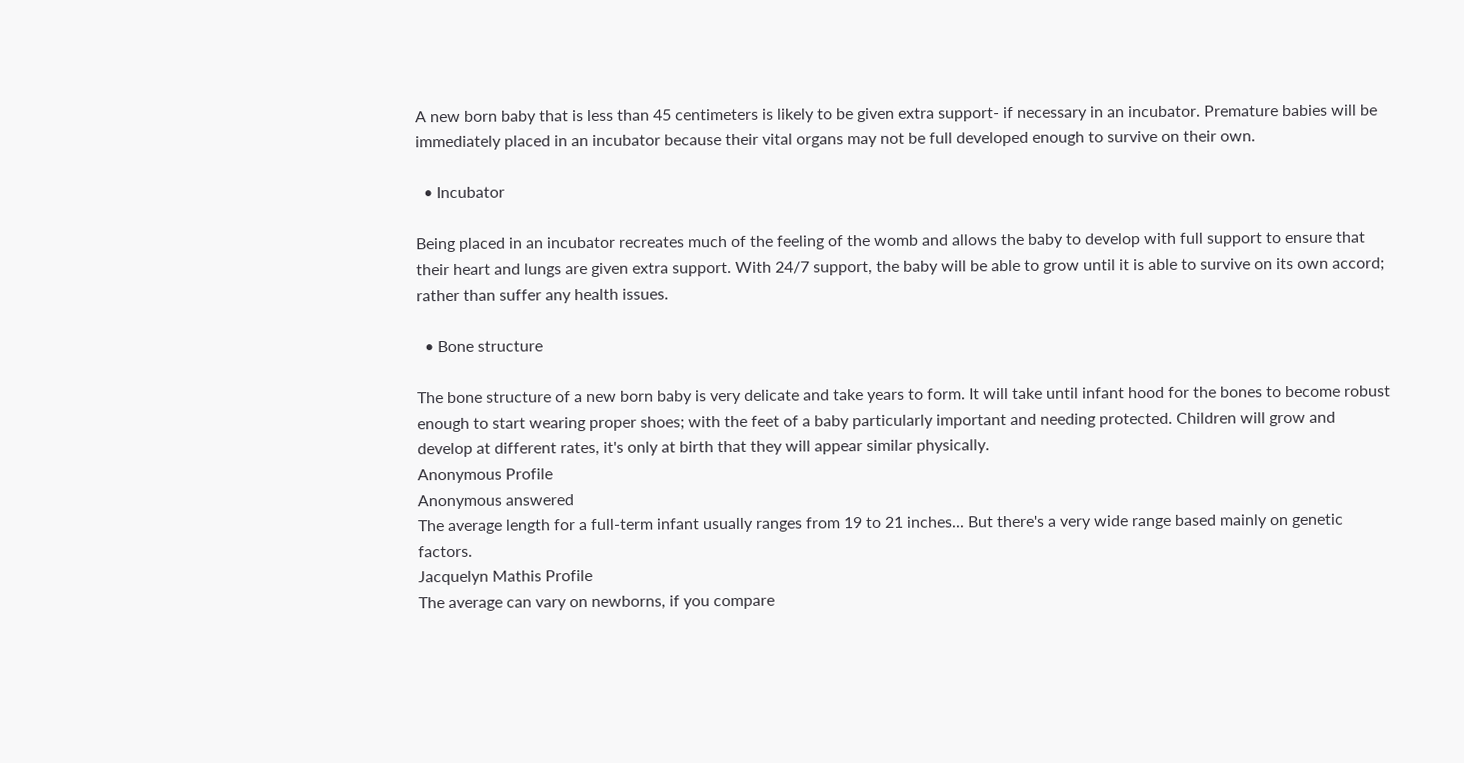A new born baby that is less than 45 centimeters is likely to be given extra support- if necessary in an incubator. Premature babies will be immediately placed in an incubator because their vital organs may not be full developed enough to survive on their own.

  • Incubator

Being placed in an incubator recreates much of the feeling of the womb and allows the baby to develop with full support to ensure that their heart and lungs are given extra support. With 24/7 support, the baby will be able to grow until it is able to survive on its own accord; rather than suffer any health issues.

  • Bone structure

The bone structure of a new born baby is very delicate and take years to form. It will take until infant hood for the bones to become robust enough to start wearing proper shoes; with the feet of a baby particularly important and needing protected. Children will grow and develop at different rates, it's only at birth that they will appear similar physically.
Anonymous Profile
Anonymous answered
The average length for a full-term infant usually ranges from 19 to 21 inches... But there's a very wide range based mainly on genetic factors.
Jacquelyn Mathis Profile
The average can vary on newborns, if you compare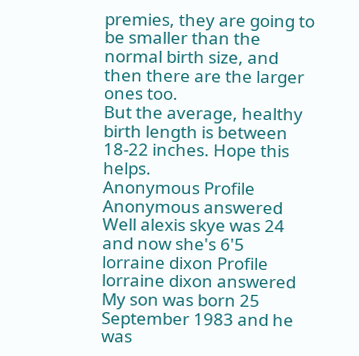premies, they are going to be smaller than the normal birth size, and then there are the larger ones too.
But the average, healthy birth length is between 18-22 inches. Hope this helps.
Anonymous Profile
Anonymous answered
Well alexis skye was 24 and now she's 6'5
lorraine dixon Profile
lorraine dixon answered
My son was born 25 September 1983 and he was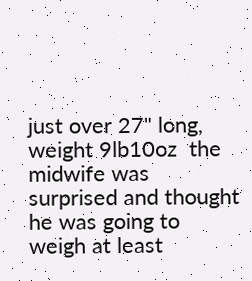just over 27" long, weight 9lb10oz  the midwife was surprised and thought he was going to weigh at least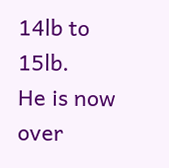14lb to 15lb.
He is now over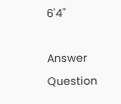6'4"

Answer Question